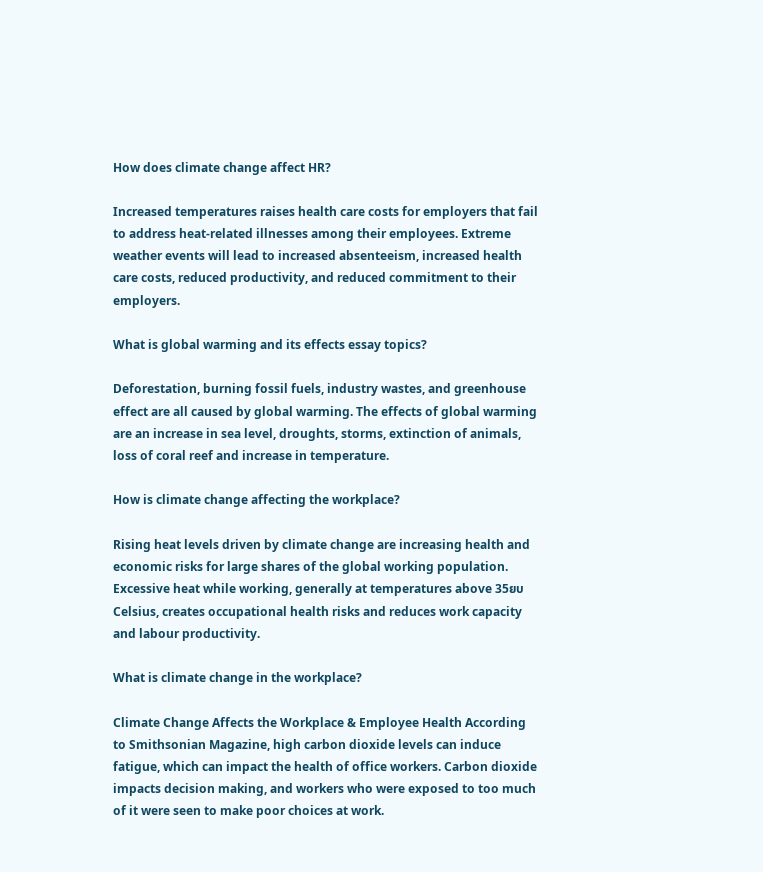How does climate change affect HR?

Increased temperatures raises health care costs for employers that fail to address heat-related illnesses among their employees. Extreme weather events will lead to increased absenteeism, increased health care costs, reduced productivity, and reduced commitment to their employers.

What is global warming and its effects essay topics?

Deforestation, burning fossil fuels, industry wastes, and greenhouse effect are all caused by global warming. The effects of global warming are an increase in sea level, droughts, storms, extinction of animals, loss of coral reef and increase in temperature.

How is climate change affecting the workplace?

Rising heat levels driven by climate change are increasing health and economic risks for large shares of the global working population. Excessive heat while working, generally at temperatures above 35ยบ Celsius, creates occupational health risks and reduces work capacity and labour productivity.

What is climate change in the workplace?

Climate Change Affects the Workplace & Employee Health According to Smithsonian Magazine, high carbon dioxide levels can induce fatigue, which can impact the health of office workers. Carbon dioxide impacts decision making, and workers who were exposed to too much of it were seen to make poor choices at work.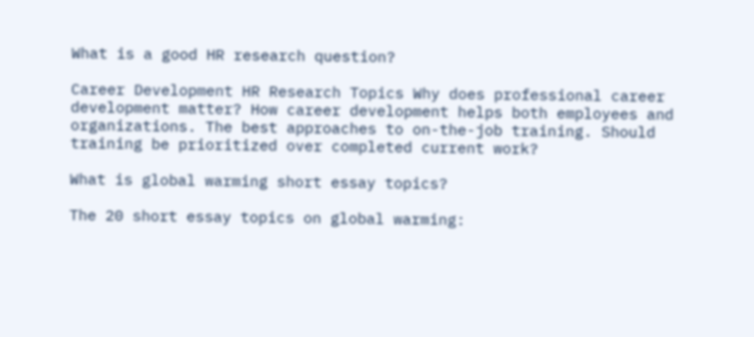What is a good HR research question?

Career Development HR Research Topics Why does professional career development matter? How career development helps both employees and organizations. The best approaches to on-the-job training. Should training be prioritized over completed current work?

What is global warming short essay topics?

The 20 short essay topics on global warming: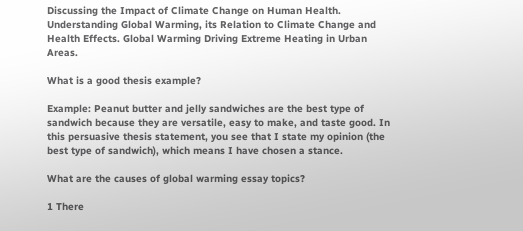Discussing the Impact of Climate Change on Human Health. Understanding Global Warming, its Relation to Climate Change and Health Effects. Global Warming Driving Extreme Heating in Urban Areas.

What is a good thesis example?

Example: Peanut butter and jelly sandwiches are the best type of sandwich because they are versatile, easy to make, and taste good. In this persuasive thesis statement, you see that I state my opinion (the best type of sandwich), which means I have chosen a stance.

What are the causes of global warming essay topics?

1 There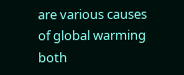are various causes of global warming both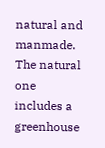natural and manmade. The natural one includes a greenhouse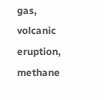gas, volcanic eruption, methane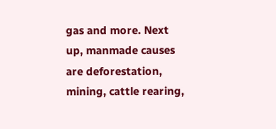gas and more. Next up, manmade causes are deforestation, mining, cattle rearing,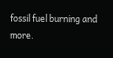fossil fuel burning and more.